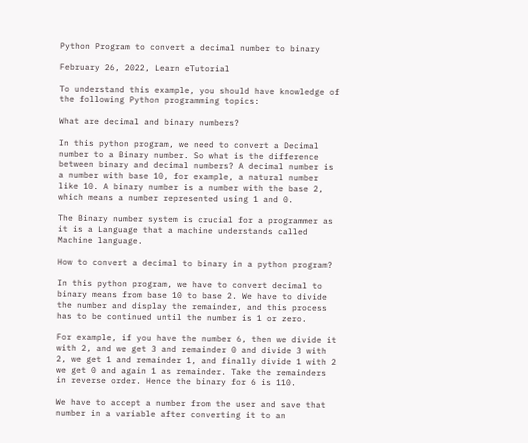Python Program to convert a decimal number to binary

February 26, 2022, Learn eTutorial

To understand this example, you should have knowledge of the following Python programming topics:

What are decimal and binary numbers?

In this python program, we need to convert a Decimal number to a Binary number. So what is the difference between binary and decimal numbers? A decimal number is a number with base 10, for example, a natural number like 10. A binary number is a number with the base 2, which means a number represented using 1 and 0.

The Binary number system is crucial for a programmer as it is a Language that a machine understands called Machine language.

How to convert a decimal to binary in a python program?

In this python program, we have to convert decimal to binary means from base 10 to base 2. We have to divide the number and display the remainder, and this process has to be continued until the number is 1 or zero.

For example, if you have the number 6, then we divide it with 2, and we get 3 and remainder 0 and divide 3 with 2, we get 1 and remainder 1, and finally divide 1 with 2 we get 0 and again 1 as remainder. Take the remainders in reverse order. Hence the binary for 6 is 110.

We have to accept a number from the user and save that number in a variable after converting it to an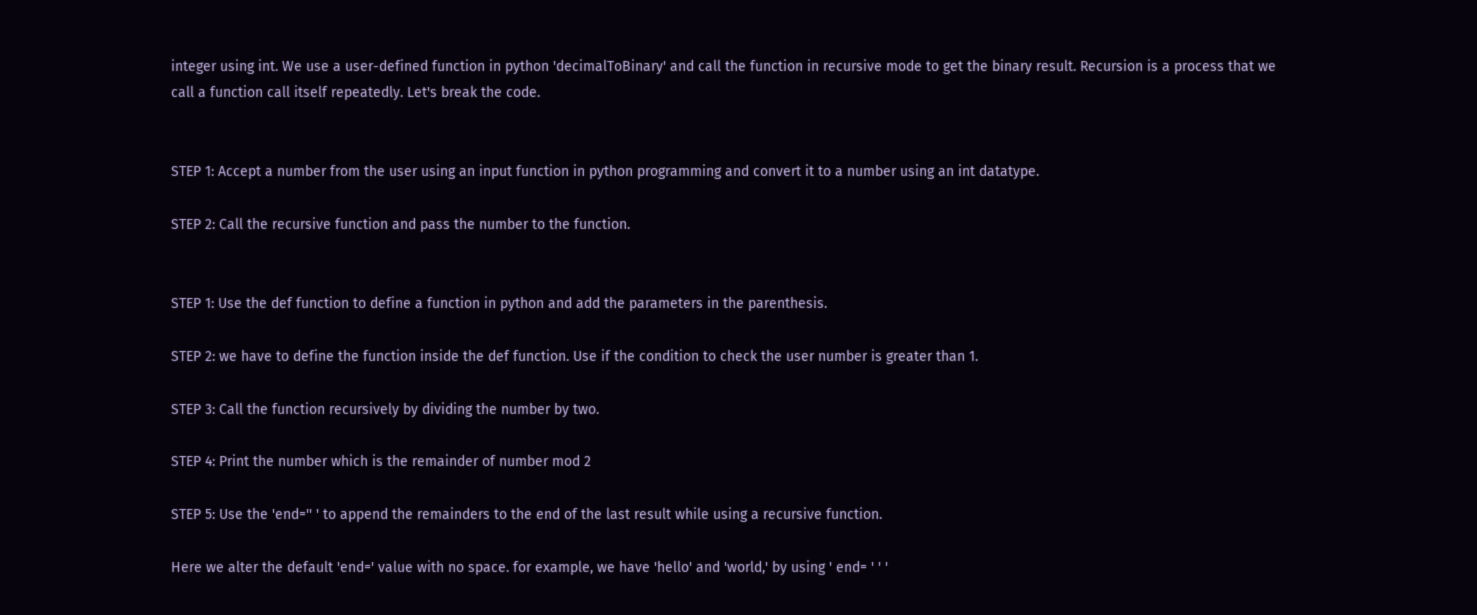integer using int. We use a user-defined function in python 'decimalToBinary' and call the function in recursive mode to get the binary result. Recursion is a process that we call a function call itself repeatedly. Let's break the code.


STEP 1: Accept a number from the user using an input function in python programming and convert it to a number using an int datatype.

STEP 2: Call the recursive function and pass the number to the function.


STEP 1: Use the def function to define a function in python and add the parameters in the parenthesis.

STEP 2: we have to define the function inside the def function. Use if the condition to check the user number is greater than 1.

STEP 3: Call the function recursively by dividing the number by two.

STEP 4: Print the number which is the remainder of number mod 2

STEP 5: Use the 'end='' ' to append the remainders to the end of the last result while using a recursive function.

Here we alter the default 'end=' value with no space. for example, we have 'hello' and 'world,' by using ' end= ' ' '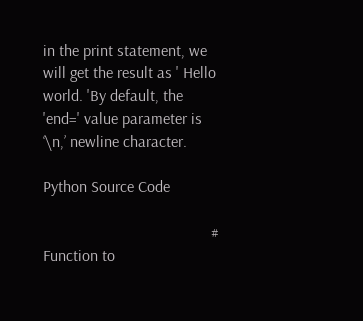in the print statement, we will get the result as ' Hello world. 'By default, the 'end=' value parameter is ‘\n,’ newline character.

Python Source Code

                                          # Function to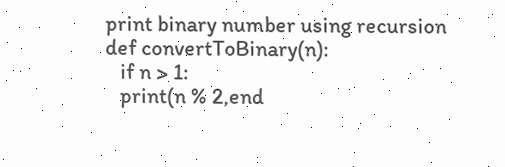print binary number using recursion
def convertToBinary(n):
   if n > 1:
   print(n % 2,end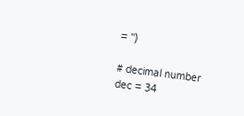= '')

# decimal number
dec = 34